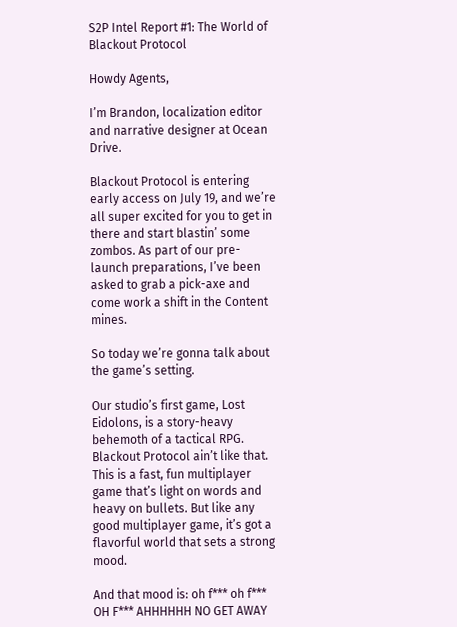S2P Intel Report #1: The World of Blackout Protocol

Howdy Agents,

I’m Brandon, localization editor and narrative designer at Ocean Drive.

Blackout Protocol is entering early access on July 19, and we’re all super excited for you to get in there and start blastin’ some zombos. As part of our pre-launch preparations, I’ve been asked to grab a pick-axe and come work a shift in the Content mines.

So today we’re gonna talk about the game’s setting.

Our studio’s first game, Lost Eidolons, is a story-heavy behemoth of a tactical RPG. Blackout Protocol ain’t like that. This is a fast, fun multiplayer game that’s light on words and heavy on bullets. But like any good multiplayer game, it’s got a flavorful world that sets a strong mood.

And that mood is: oh f*** oh f*** OH F*** AHHHHHH NO GET AWAY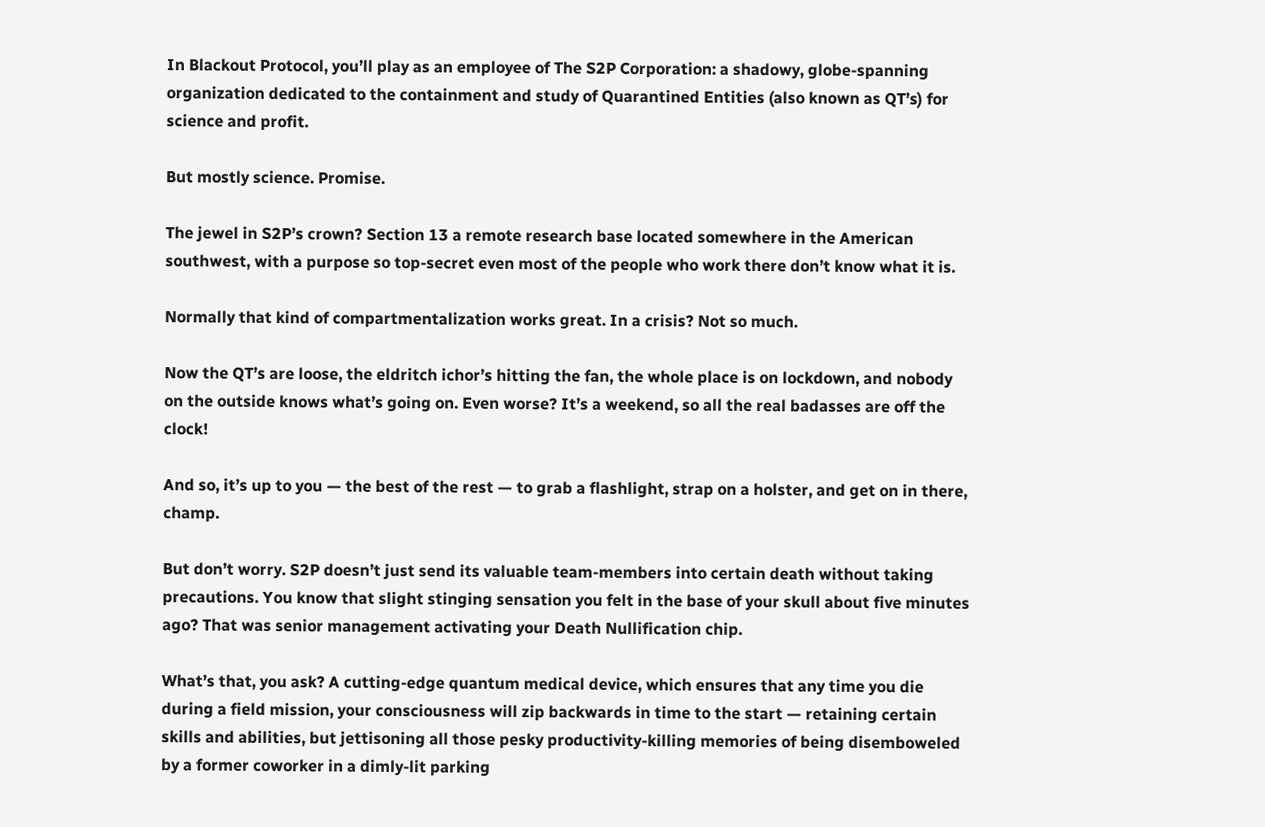In Blackout Protocol, you’ll play as an employee of The S2P Corporation: a shadowy, globe-spanning organization dedicated to the containment and study of Quarantined Entities (also known as QT’s) for science and profit.

But mostly science. Promise.

The jewel in S2P’s crown? Section 13 a remote research base located somewhere in the American southwest, with a purpose so top-secret even most of the people who work there don’t know what it is.

Normally that kind of compartmentalization works great. In a crisis? Not so much.

Now the QT’s are loose, the eldritch ichor’s hitting the fan, the whole place is on lockdown, and nobody on the outside knows what’s going on. Even worse? It’s a weekend, so all the real badasses are off the clock!

And so, it’s up to you — the best of the rest — to grab a flashlight, strap on a holster, and get on in there, champ.

But don’t worry. S2P doesn’t just send its valuable team-members into certain death without taking precautions. You know that slight stinging sensation you felt in the base of your skull about five minutes ago? That was senior management activating your Death Nullification chip.

What’s that, you ask? A cutting-edge quantum medical device, which ensures that any time you die during a field mission, your consciousness will zip backwards in time to the start — retaining certain skills and abilities, but jettisoning all those pesky productivity-killing memories of being disemboweled by a former coworker in a dimly-lit parking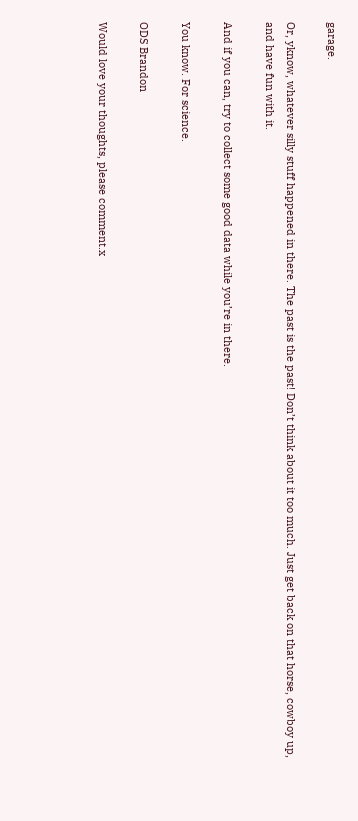garage.

Or, yknow, whatever silly stuff happened in there. The past is the past! Don’t think about it too much. Just get back on that horse, cowboy up, and have fun with it.

And if you can, try to collect some good data while you’re in there.

You know. For science.

ODS Brandon

Would love your thoughts, please comment.x